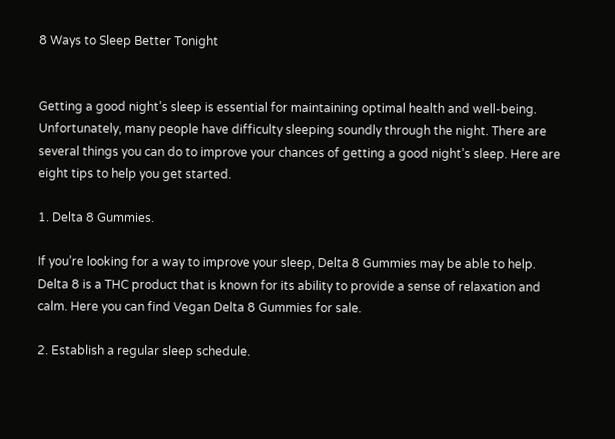8 Ways to Sleep Better Tonight


Getting a good night’s sleep is essential for maintaining optimal health and well-being. Unfortunately, many people have difficulty sleeping soundly through the night. There are several things you can do to improve your chances of getting a good night’s sleep. Here are eight tips to help you get started.

1. Delta 8 Gummies.

If you’re looking for a way to improve your sleep, Delta 8 Gummies may be able to help. Delta 8 is a THC product that is known for its ability to provide a sense of relaxation and calm. Here you can find Vegan Delta 8 Gummies for sale.

2. Establish a regular sleep schedule.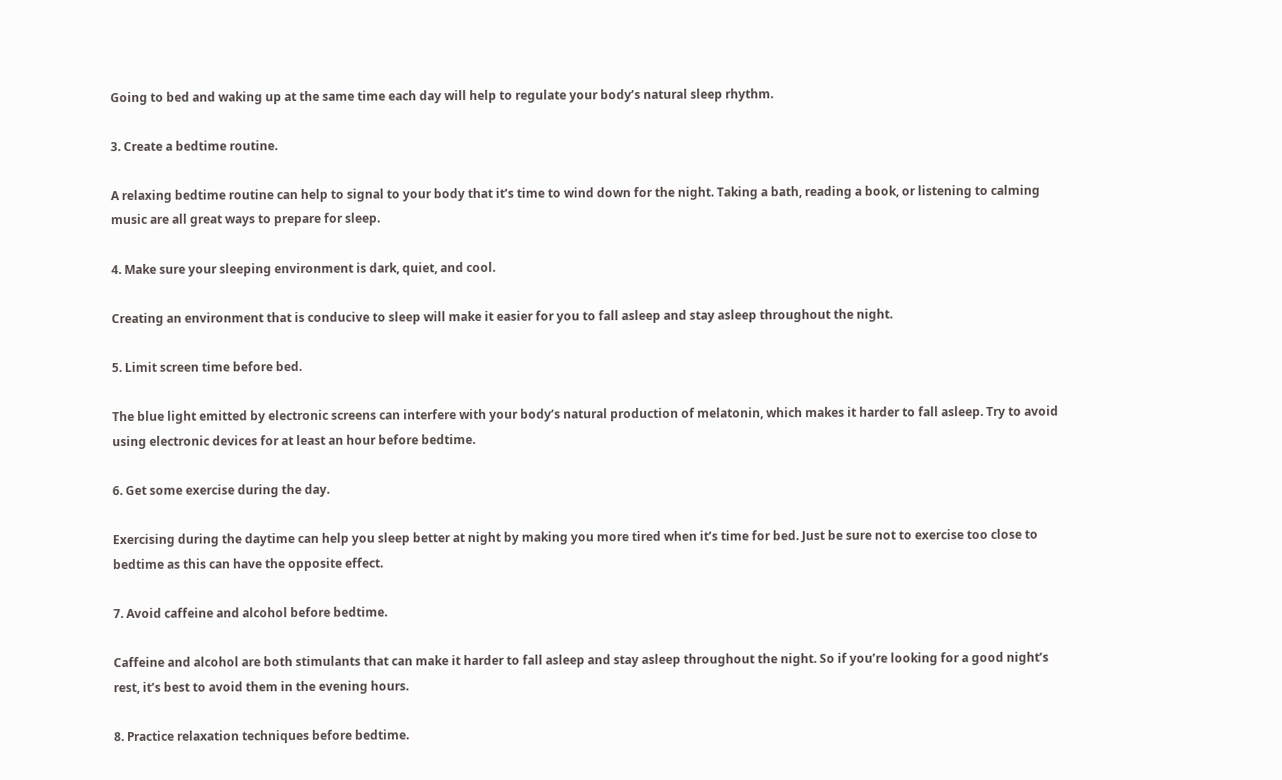Going to bed and waking up at the same time each day will help to regulate your body’s natural sleep rhythm.

3. Create a bedtime routine.

A relaxing bedtime routine can help to signal to your body that it’s time to wind down for the night. Taking a bath, reading a book, or listening to calming music are all great ways to prepare for sleep.

4. Make sure your sleeping environment is dark, quiet, and cool.

Creating an environment that is conducive to sleep will make it easier for you to fall asleep and stay asleep throughout the night.

5. Limit screen time before bed.

The blue light emitted by electronic screens can interfere with your body’s natural production of melatonin, which makes it harder to fall asleep. Try to avoid using electronic devices for at least an hour before bedtime.

6. Get some exercise during the day.

Exercising during the daytime can help you sleep better at night by making you more tired when it’s time for bed. Just be sure not to exercise too close to bedtime as this can have the opposite effect.

7. Avoid caffeine and alcohol before bedtime.

Caffeine and alcohol are both stimulants that can make it harder to fall asleep and stay asleep throughout the night. So if you’re looking for a good night’s rest, it’s best to avoid them in the evening hours.

8. Practice relaxation techniques before bedtime.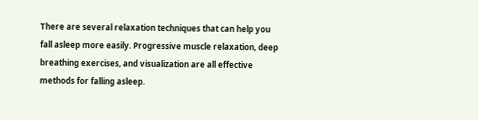There are several relaxation techniques that can help you fall asleep more easily. Progressive muscle relaxation, deep breathing exercises, and visualization are all effective methods for falling asleep.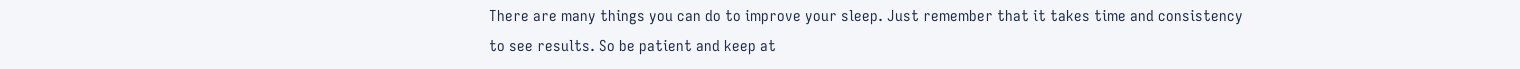There are many things you can do to improve your sleep. Just remember that it takes time and consistency to see results. So be patient and keep at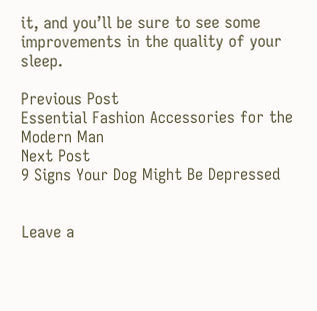it, and you’ll be sure to see some improvements in the quality of your sleep.

Previous Post
Essential Fashion Accessories for the Modern Man
Next Post
9 Signs Your Dog Might Be Depressed


Leave a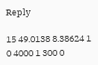Reply

15 49.0138 8.38624 1 0 4000 1 300 0